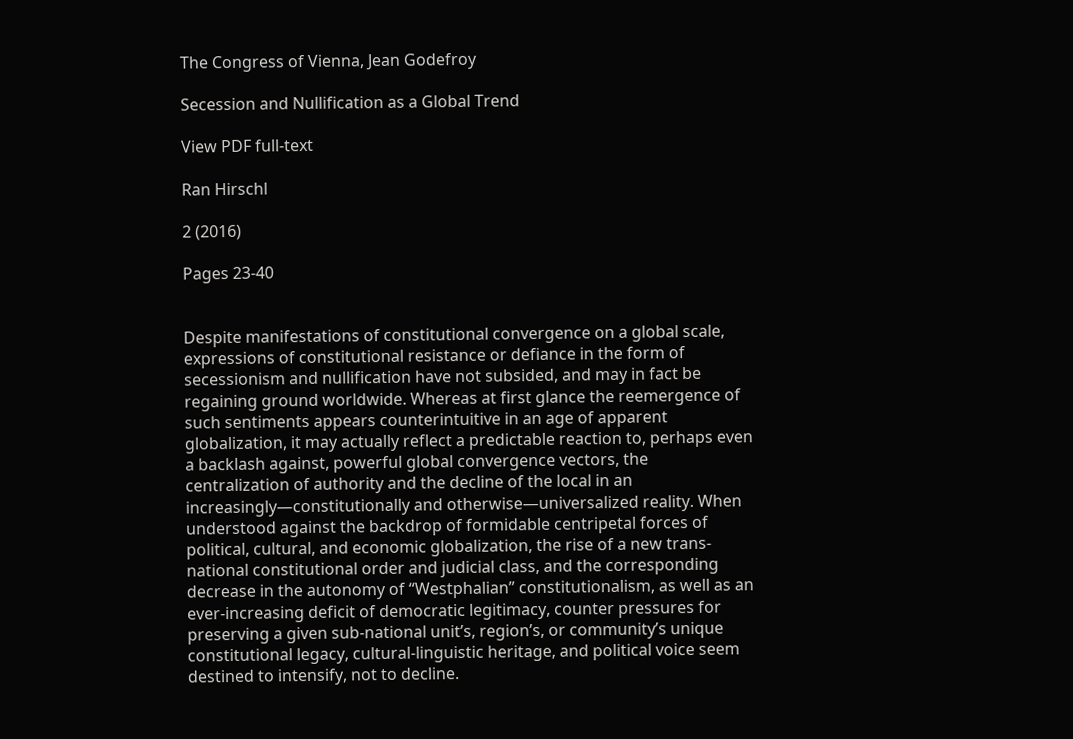The Congress of Vienna, Jean Godefroy

Secession and Nullification as a Global Trend

View PDF full-text

Ran Hirschl

2 (2016)

Pages 23-40


Despite manifestations of constitutional convergence on a global scale, expressions of constitutional resistance or defiance in the form of secessionism and nullification have not subsided, and may in fact be regaining ground worldwide. Whereas at first glance the reemergence of such sentiments appears counterintuitive in an age of apparent globalization, it may actually reflect a predictable reaction to, perhaps even a backlash against, powerful global convergence vectors, the centralization of authority and the decline of the local in an increasingly—constitutionally and otherwise—universalized reality. When understood against the backdrop of formidable centripetal forces of political, cultural, and economic globalization, the rise of a new trans-national constitutional order and judicial class, and the corresponding decrease in the autonomy of “Westphalian” constitutionalism, as well as an ever-increasing deficit of democratic legitimacy, counter pressures for preserving a given sub-national unit’s, region’s, or community’s unique constitutional legacy, cultural-linguistic heritage, and political voice seem destined to intensify, not to decline.